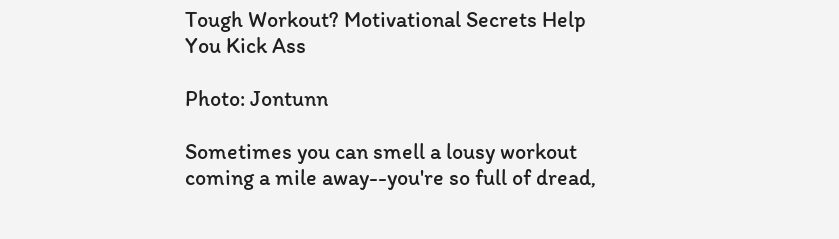Tough Workout? Motivational Secrets Help You Kick Ass

Photo: Jontunn

Sometimes you can smell a lousy workout coming a mile away--you're so full of dread,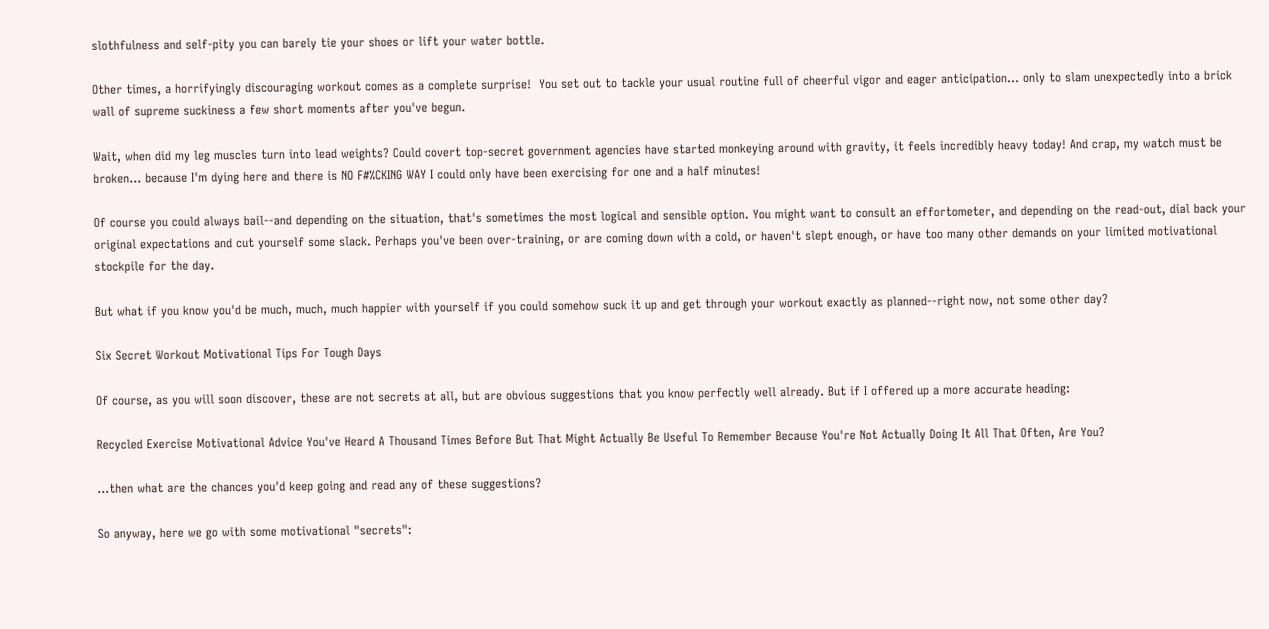slothfulness and self-pity you can barely tie your shoes or lift your water bottle.

Other times, a horrifyingly discouraging workout comes as a complete surprise!  You set out to tackle your usual routine full of cheerful vigor and eager anticipation... only to slam unexpectedly into a brick wall of supreme suckiness a few short moments after you've begun.

Wait, when did my leg muscles turn into lead weights? Could covert top-secret government agencies have started monkeying around with gravity, it feels incredibly heavy today! And crap, my watch must be broken... because I'm dying here and there is NO F#%CKING WAY I could only have been exercising for one and a half minutes!

Of course you could always bail--and depending on the situation, that's sometimes the most logical and sensible option. You might want to consult an effortometer, and depending on the read-out, dial back your original expectations and cut yourself some slack. Perhaps you've been over-training, or are coming down with a cold, or haven't slept enough, or have too many other demands on your limited motivational stockpile for the day.

But what if you know you'd be much, much, much happier with yourself if you could somehow suck it up and get through your workout exactly as planned--right now, not some other day?

Six Secret Workout Motivational Tips For Tough Days

Of course, as you will soon discover, these are not secrets at all, but are obvious suggestions that you know perfectly well already. But if I offered up a more accurate heading:

Recycled Exercise Motivational Advice You've Heard A Thousand Times Before But That Might Actually Be Useful To Remember Because You're Not Actually Doing It All That Often, Are You?

...then what are the chances you'd keep going and read any of these suggestions?

So anyway, here we go with some motivational "secrets":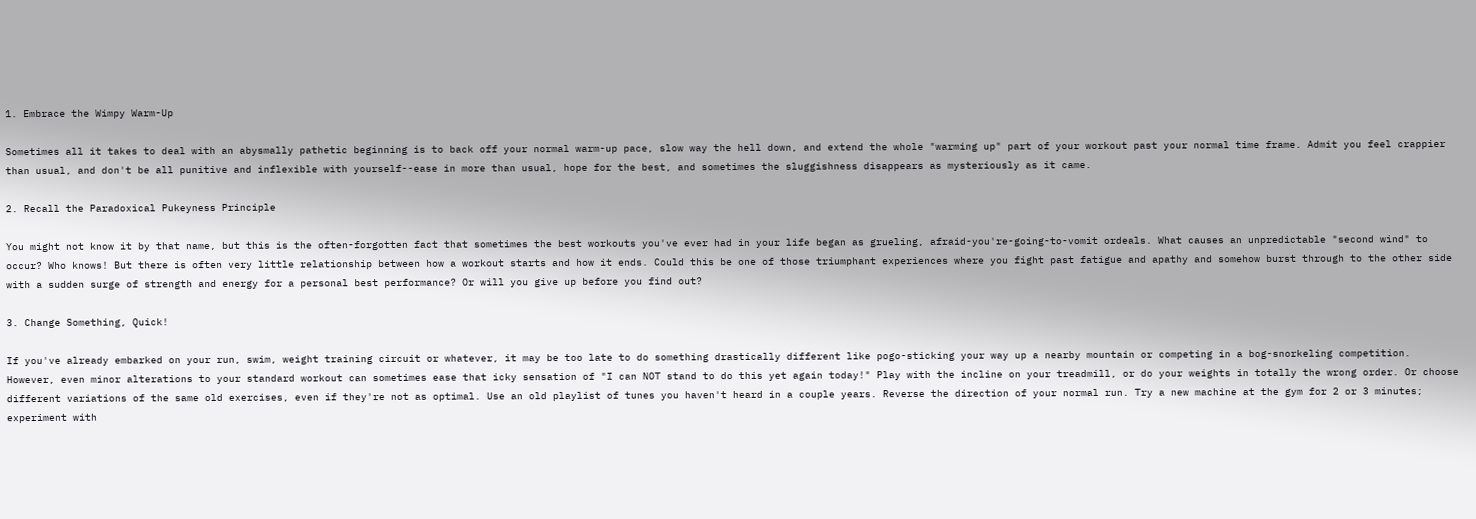1. Embrace the Wimpy Warm-Up

Sometimes all it takes to deal with an abysmally pathetic beginning is to back off your normal warm-up pace, slow way the hell down, and extend the whole "warming up" part of your workout past your normal time frame. Admit you feel crappier than usual, and don't be all punitive and inflexible with yourself--ease in more than usual, hope for the best, and sometimes the sluggishness disappears as mysteriously as it came.

2. Recall the Paradoxical Pukeyness Principle

You might not know it by that name, but this is the often-forgotten fact that sometimes the best workouts you've ever had in your life began as grueling, afraid-you're-going-to-vomit ordeals. What causes an unpredictable "second wind" to occur? Who knows! But there is often very little relationship between how a workout starts and how it ends. Could this be one of those triumphant experiences where you fight past fatigue and apathy and somehow burst through to the other side with a sudden surge of strength and energy for a personal best performance? Or will you give up before you find out?

3. Change Something, Quick!

If you've already embarked on your run, swim, weight training circuit or whatever, it may be too late to do something drastically different like pogo-sticking your way up a nearby mountain or competing in a bog-snorkeling competition. However, even minor alterations to your standard workout can sometimes ease that icky sensation of "I can NOT stand to do this yet again today!" Play with the incline on your treadmill, or do your weights in totally the wrong order. Or choose different variations of the same old exercises, even if they're not as optimal. Use an old playlist of tunes you haven't heard in a couple years. Reverse the direction of your normal run. Try a new machine at the gym for 2 or 3 minutes; experiment with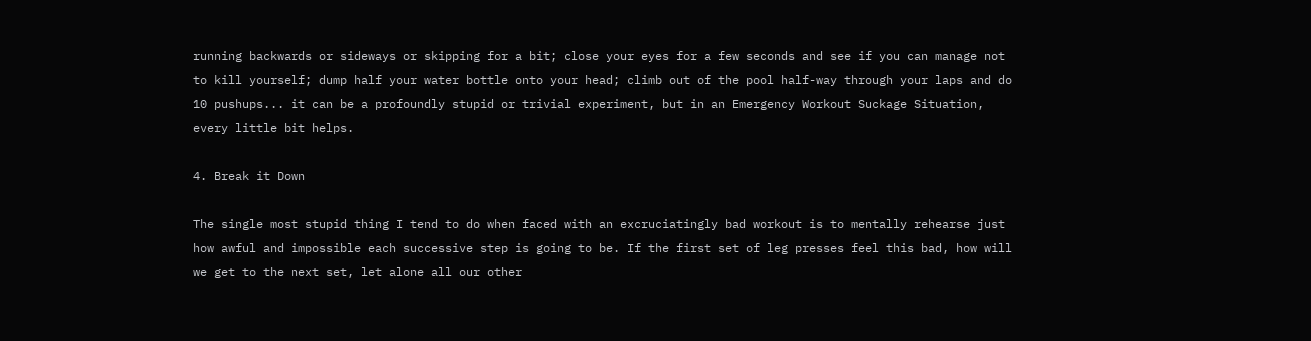running backwards or sideways or skipping for a bit; close your eyes for a few seconds and see if you can manage not to kill yourself; dump half your water bottle onto your head; climb out of the pool half-way through your laps and do 10 pushups... it can be a profoundly stupid or trivial experiment, but in an Emergency Workout Suckage Situation, every little bit helps.

4. Break it Down

The single most stupid thing I tend to do when faced with an excruciatingly bad workout is to mentally rehearse just how awful and impossible each successive step is going to be. If the first set of leg presses feel this bad, how will we get to the next set, let alone all our other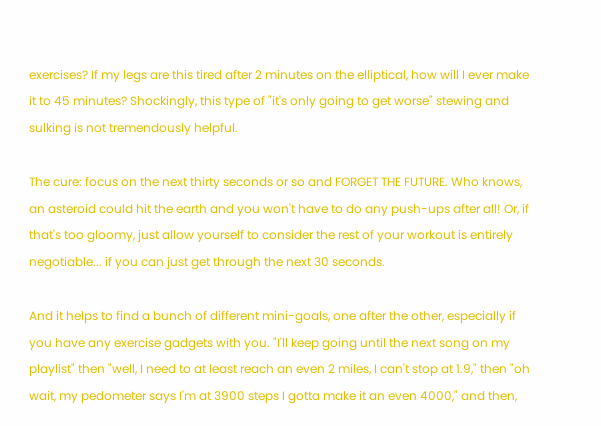exercises? If my legs are this tired after 2 minutes on the elliptical, how will I ever make it to 45 minutes? Shockingly, this type of "it's only going to get worse" stewing and sulking is not tremendously helpful.

The cure: focus on the next thirty seconds or so and FORGET THE FUTURE. Who knows, an asteroid could hit the earth and you won't have to do any push-ups after all! Or, if that's too gloomy, just allow yourself to consider the rest of your workout is entirely negotiable... if you can just get through the next 30 seconds.

And it helps to find a bunch of different mini-goals, one after the other, especially if you have any exercise gadgets with you. "I'll keep going until the next song on my playlist" then "well, I need to at least reach an even 2 miles, I can't stop at 1.9," then "oh wait, my pedometer says I'm at 3900 steps I gotta make it an even 4000," and then,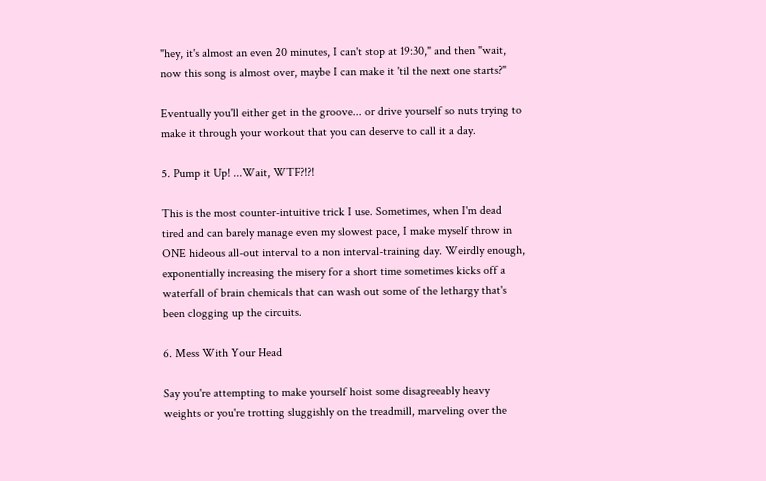"hey, it's almost an even 20 minutes, I can't stop at 19:30," and then "wait, now this song is almost over, maybe I can make it 'til the next one starts?"

Eventually you'll either get in the groove... or drive yourself so nuts trying to make it through your workout that you can deserve to call it a day.

5. Pump it Up! ...Wait, WTF?!?!

This is the most counter-intuitive trick I use. Sometimes, when I'm dead tired and can barely manage even my slowest pace, I make myself throw in ONE hideous all-out interval to a non interval-training day. Weirdly enough, exponentially increasing the misery for a short time sometimes kicks off a waterfall of brain chemicals that can wash out some of the lethargy that's been clogging up the circuits.

6. Mess With Your Head

Say you're attempting to make yourself hoist some disagreeably heavy weights or you're trotting sluggishly on the treadmill, marveling over the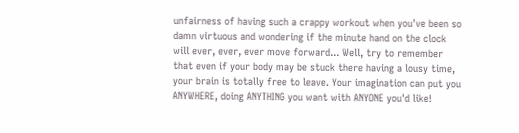unfairness of having such a crappy workout when you've been so damn virtuous and wondering if the minute hand on the clock will ever, ever, ever move forward... Well, try to remember that even if your body may be stuck there having a lousy time, your brain is totally free to leave. Your imagination can put you ANYWHERE, doing ANYTHING you want with ANYONE you'd like!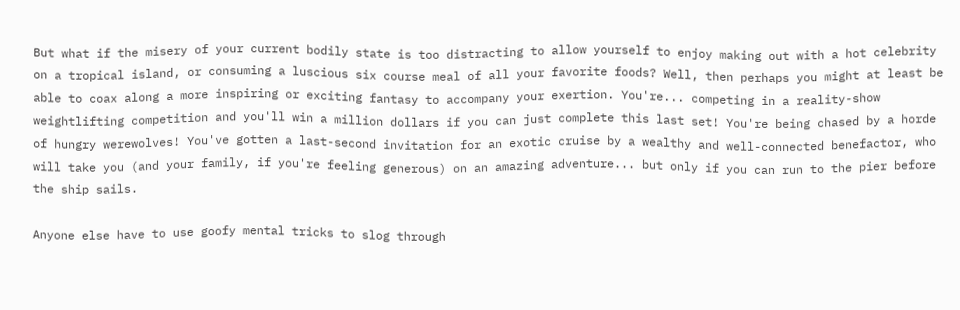But what if the misery of your current bodily state is too distracting to allow yourself to enjoy making out with a hot celebrity on a tropical island, or consuming a luscious six course meal of all your favorite foods? Well, then perhaps you might at least be able to coax along a more inspiring or exciting fantasy to accompany your exertion. You're... competing in a reality-show weightlifting competition and you'll win a million dollars if you can just complete this last set! You're being chased by a horde of hungry werewolves! You've gotten a last-second invitation for an exotic cruise by a wealthy and well-connected benefactor, who will take you (and your family, if you're feeling generous) on an amazing adventure... but only if you can run to the pier before the ship sails.

Anyone else have to use goofy mental tricks to slog through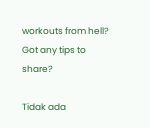workouts from hell? Got any tips to share?

Tidak ada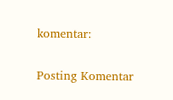komentar:

Posting Komentar